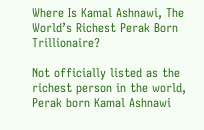Where Is Kamal Ashnawi, The World’s Richest Perak Born Trillionaire?

Not officially listed as the richest person in the world, Perak born Kamal Ashnawi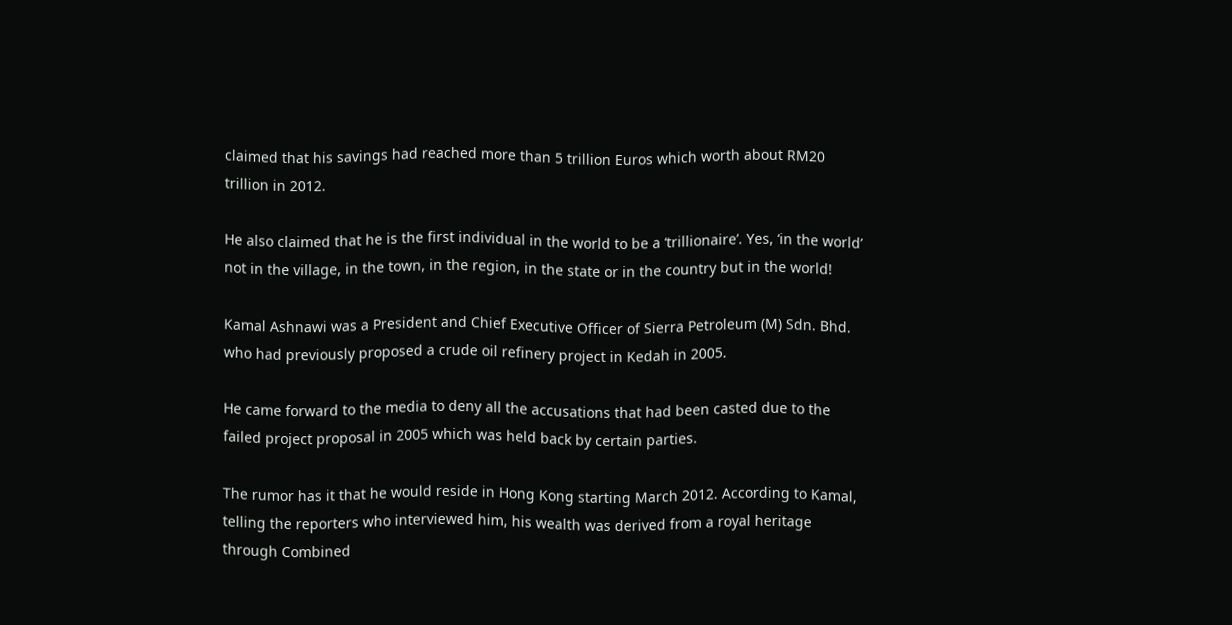claimed that his savings had reached more than 5 trillion Euros which worth about RM20 trillion in 2012.

He also claimed that he is the first individual in the world to be a ‘trillionaire’. Yes, ‘in the world’ not in the village, in the town, in the region, in the state or in the country but in the world!

Kamal Ashnawi was a President and Chief Executive Officer of Sierra Petroleum (M) Sdn. Bhd. who had previously proposed a crude oil refinery project in Kedah in 2005.

He came forward to the media to deny all the accusations that had been casted due to the failed project proposal in 2005 which was held back by certain parties.

The rumor has it that he would reside in Hong Kong starting March 2012. According to Kamal, telling the reporters who interviewed him, his wealth was derived from a royal heritage through Combined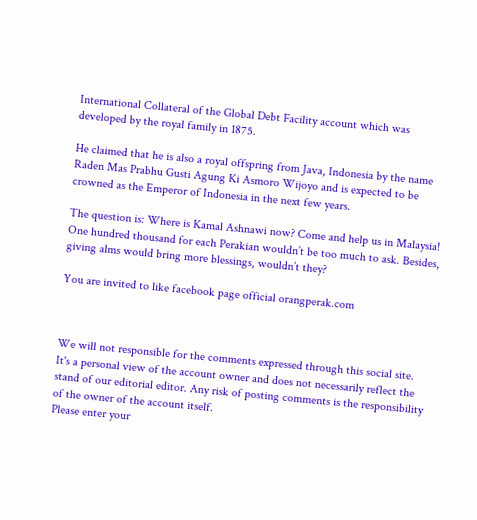International Collateral of the Global Debt Facility account which was developed by the royal family in 1875.

He claimed that he is also a royal offspring from Java, Indonesia by the name Raden Mas Prabhu Gusti Agung Ki Asmoro Wijoyo and is expected to be crowned as the Emperor of Indonesia in the next few years.

The question is: Where is Kamal Ashnawi now? Come and help us in Malaysia! One hundred thousand for each Perakian wouldn’t be too much to ask. Besides, giving alms would bring more blessings, wouldn’t they?

You are invited to like facebook page official orangperak.com



We will not responsible for the comments expressed through this social site. It's a personal view of the account owner and does not necessarily reflect the stand of our editorial editor. Any risk of posting comments is the responsibility of the owner of the account itself.
Please enter your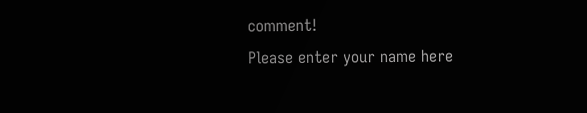comment!
Please enter your name here